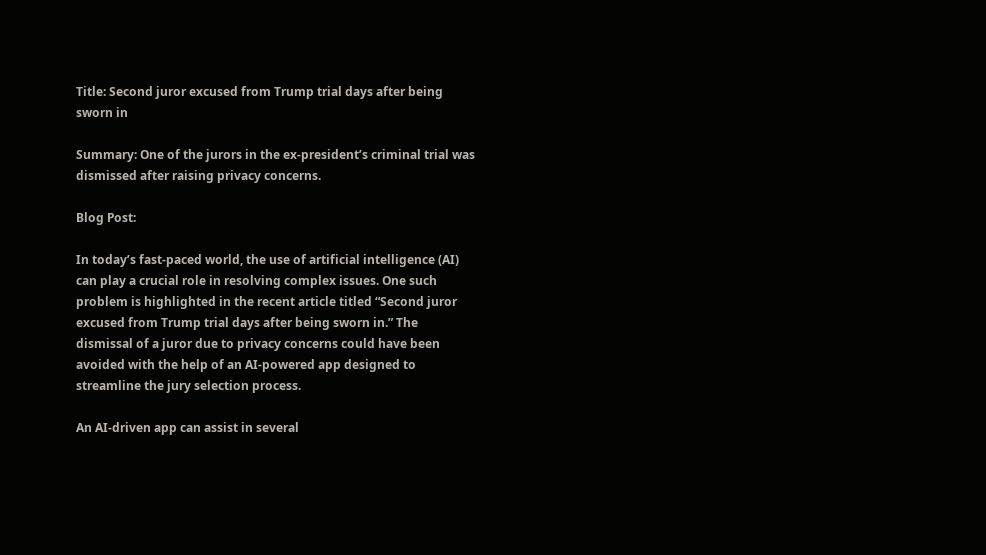Title: Second juror excused from Trump trial days after being sworn in

Summary: One of the jurors in the ex-president’s criminal trial was dismissed after raising privacy concerns.

Blog Post:

In today’s fast-paced world, the use of artificial intelligence (AI) can play a crucial role in resolving complex issues. One such problem is highlighted in the recent article titled “Second juror excused from Trump trial days after being sworn in.” The dismissal of a juror due to privacy concerns could have been avoided with the help of an AI-powered app designed to streamline the jury selection process.

An AI-driven app can assist in several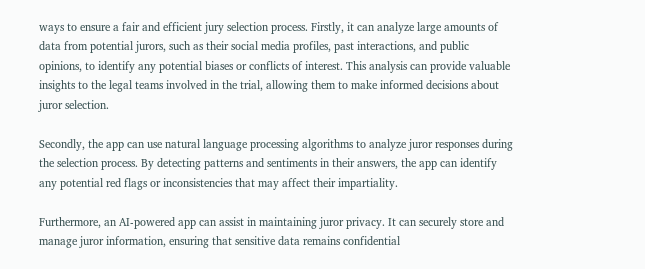ways to ensure a fair and efficient jury selection process. Firstly, it can analyze large amounts of data from potential jurors, such as their social media profiles, past interactions, and public opinions, to identify any potential biases or conflicts of interest. This analysis can provide valuable insights to the legal teams involved in the trial, allowing them to make informed decisions about juror selection.

Secondly, the app can use natural language processing algorithms to analyze juror responses during the selection process. By detecting patterns and sentiments in their answers, the app can identify any potential red flags or inconsistencies that may affect their impartiality.

Furthermore, an AI-powered app can assist in maintaining juror privacy. It can securely store and manage juror information, ensuring that sensitive data remains confidential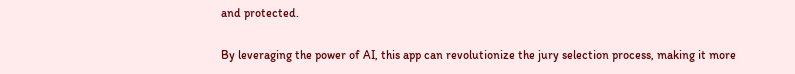and protected.

By leveraging the power of AI, this app can revolutionize the jury selection process, making it more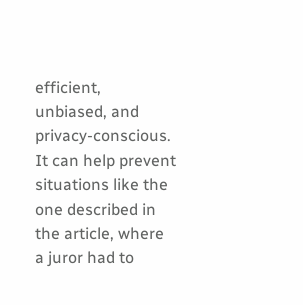efficient, unbiased, and privacy-conscious. It can help prevent situations like the one described in the article, where a juror had to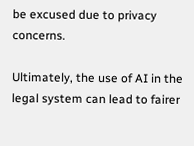be excused due to privacy concerns.

Ultimately, the use of AI in the legal system can lead to fairer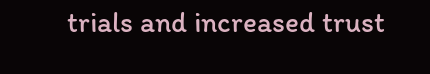trials and increased trust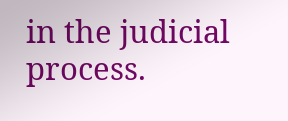in the judicial process.